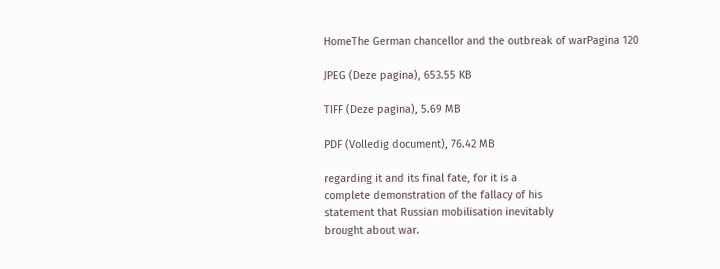HomeThe German chancellor and the outbreak of warPagina 120

JPEG (Deze pagina), 653.55 KB

TIFF (Deze pagina), 5.69 MB

PDF (Volledig document), 76.42 MB

regarding it and its final fate, for it is a
complete demonstration of the fallacy of his
statement that Russian mobilisation inevitably
brought about war.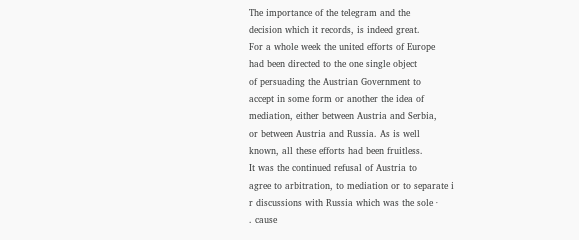The importance of the telegram and the
decision which it records, is indeed great.
For a whole week the united efforts of Europe
had been directed to the one single object
of persuading the Austrian Government to
accept in some form or another the idea of
mediation, either between Austria and Serbia,
or between Austria and Russia. As is well
known, all these efforts had been fruitless.
It was the continued refusal of Austria to
agree to arbitration, to mediation or to separate i
r discussions with Russia which was the sole ·
. cause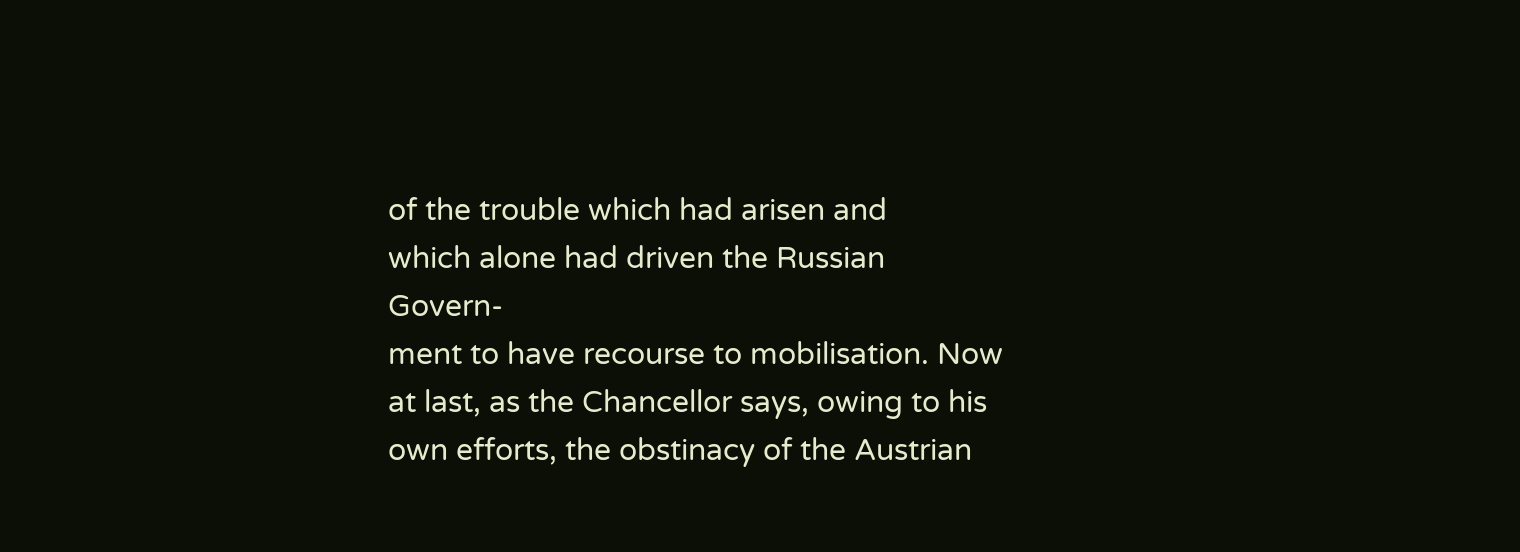of the trouble which had arisen and
which alone had driven the Russian Govern-
ment to have recourse to mobilisation. Now
at last, as the Chancellor says, owing to his
own efforts, the obstinacy of the Austrian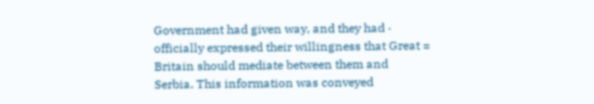Government had given way, and they had ·
officially expressed their willingness that Great =
Britain should mediate between them and
Serbia. This information was conveyed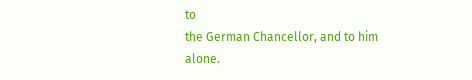to
the German Chancellor, and to him alone.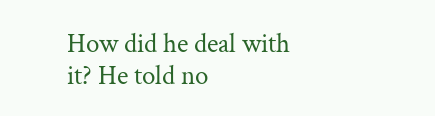How did he deal with it? He told no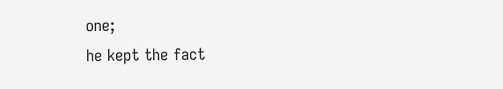one;
he kept the fact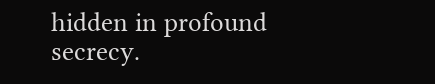hidden in profound secrecy.